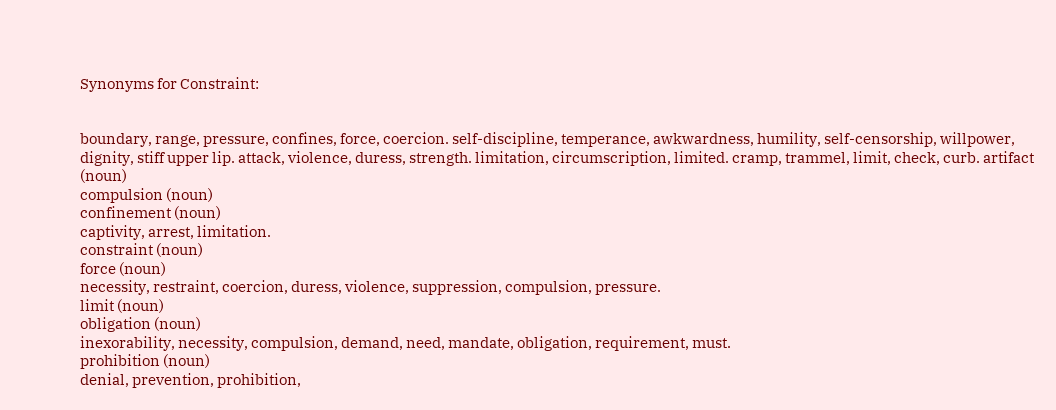Synonyms for Constraint:


boundary, range, pressure, confines, force, coercion. self-discipline, temperance, awkwardness, humility, self-censorship, willpower, dignity, stiff upper lip. attack, violence, duress, strength. limitation, circumscription, limited. cramp, trammel, limit, check, curb. artifact (noun)
compulsion (noun)
confinement (noun)
captivity, arrest, limitation.
constraint (noun)
force (noun)
necessity, restraint, coercion, duress, violence, suppression, compulsion, pressure.
limit (noun)
obligation (noun)
inexorability, necessity, compulsion, demand, need, mandate, obligation, requirement, must.
prohibition (noun)
denial, prevention, prohibition,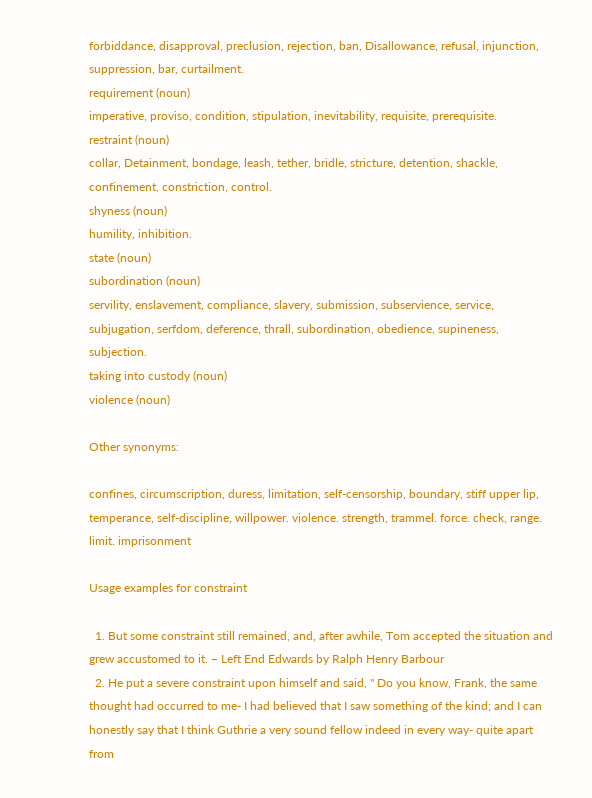forbiddance, disapproval, preclusion, rejection, ban, Disallowance, refusal, injunction, suppression, bar, curtailment.
requirement (noun)
imperative, proviso, condition, stipulation, inevitability, requisite, prerequisite.
restraint (noun)
collar, Detainment, bondage, leash, tether, bridle, stricture, detention, shackle, confinement, constriction, control.
shyness (noun)
humility, inhibition.
state (noun)
subordination (noun)
servility, enslavement, compliance, slavery, submission, subservience, service, subjugation, serfdom, deference, thrall, subordination, obedience, supineness, subjection.
taking into custody (noun)
violence (noun)

Other synonyms:

confines, circumscription, duress, limitation, self-censorship, boundary, stiff upper lip, temperance, self-discipline, willpower. violence. strength, trammel. force. check, range. limit. imprisonment

Usage examples for constraint

  1. But some constraint still remained, and, after awhile, Tom accepted the situation and grew accustomed to it. – Left End Edwards by Ralph Henry Barbour
  2. He put a severe constraint upon himself and said, " Do you know, Frank, the same thought had occurred to me- I had believed that I saw something of the kind; and I can honestly say that I think Guthrie a very sound fellow indeed in every way- quite apart from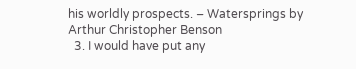his worldly prospects. – Watersprings by Arthur Christopher Benson
  3. I would have put any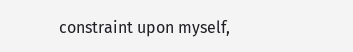constraint upon myself,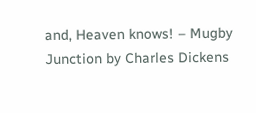and, Heaven knows! – Mugby Junction by Charles Dickens